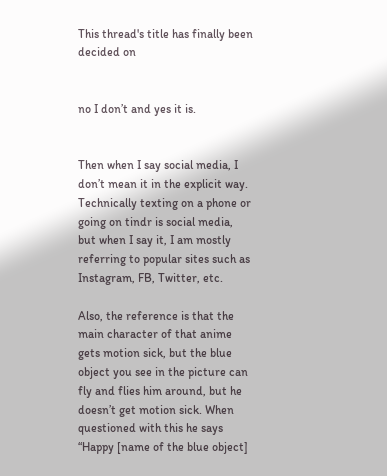This thread's title has finally been decided on


no I don’t and yes it is.


Then when I say social media, I don’t mean it in the explicit way. Technically texting on a phone or going on tindr is social media, but when I say it, I am mostly referring to popular sites such as Instagram, FB, Twitter, etc.

Also, the reference is that the main character of that anime gets motion sick, but the blue object you see in the picture can fly and flies him around, but he doesn’t get motion sick. When questioned with this he says “Happy [name of the blue object]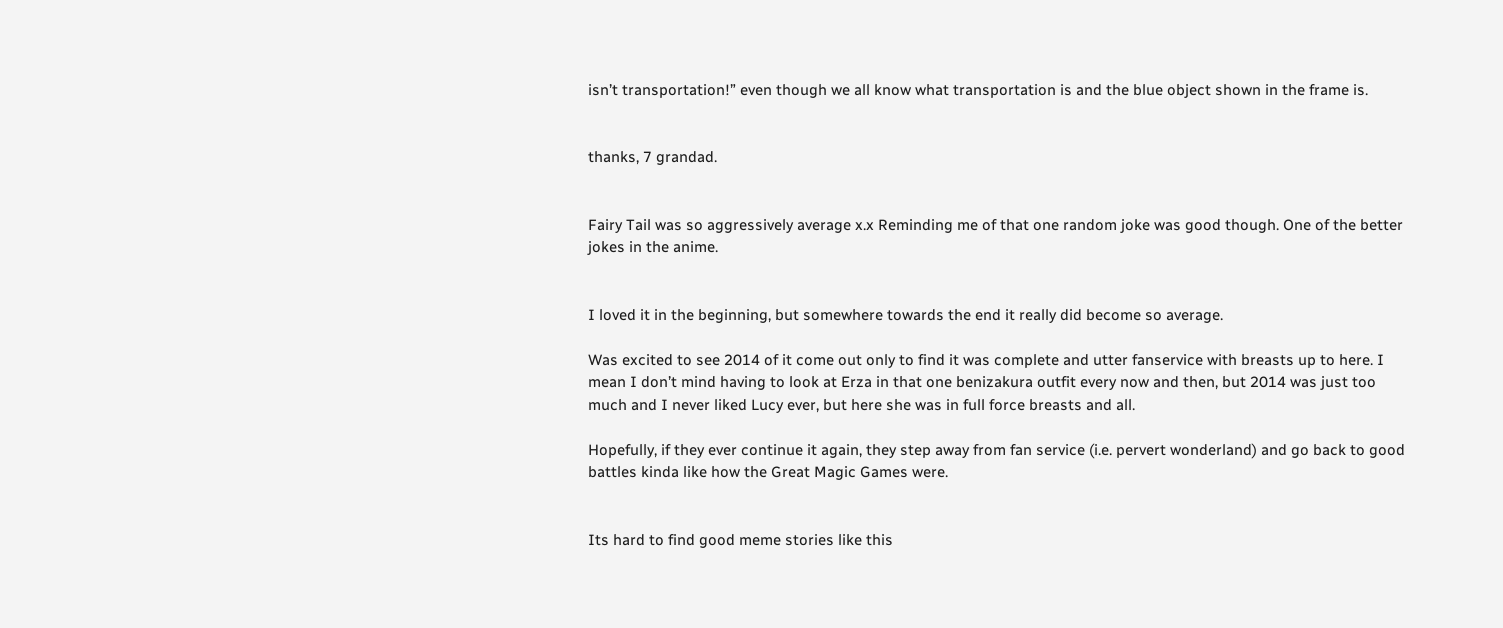isn’t transportation!” even though we all know what transportation is and the blue object shown in the frame is.


thanks, 7 grandad.


Fairy Tail was so aggressively average x.x Reminding me of that one random joke was good though. One of the better jokes in the anime.


I loved it in the beginning, but somewhere towards the end it really did become so average.

Was excited to see 2014 of it come out only to find it was complete and utter fanservice with breasts up to here. I mean I don’t mind having to look at Erza in that one benizakura outfit every now and then, but 2014 was just too much and I never liked Lucy ever, but here she was in full force breasts and all.

Hopefully, if they ever continue it again, they step away from fan service (i.e. pervert wonderland) and go back to good battles kinda like how the Great Magic Games were.


Its hard to find good meme stories like this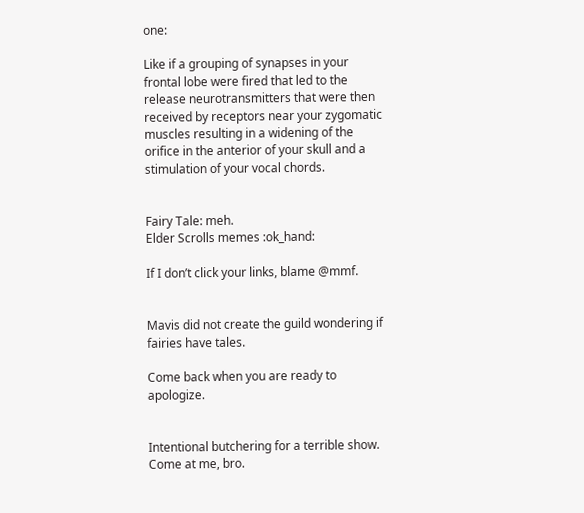one:

Like if a grouping of synapses in your frontal lobe were fired that led to the release neurotransmitters that were then received by receptors near your zygomatic muscles resulting in a widening of the orifice in the anterior of your skull and a stimulation of your vocal chords.


Fairy Tale: meh.
Elder Scrolls memes :ok_hand:

If I don’t click your links, blame @mmf.


Mavis did not create the guild wondering if fairies have tales.

Come back when you are ready to apologize.


Intentional butchering for a terrible show. Come at me, bro.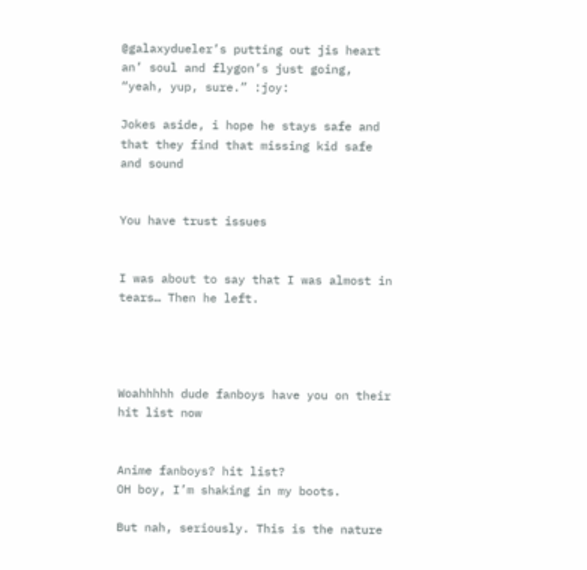@galaxydueler’s putting out jis heart an’ soul and flygon’s just going, “yeah, yup, sure.” :joy:

Jokes aside, i hope he stays safe and that they find that missing kid safe and sound


You have trust issues


I was about to say that I was almost in tears… Then he left.




Woahhhhh dude fanboys have you on their hit list now


Anime fanboys? hit list?
OH boy, I’m shaking in my boots.

But nah, seriously. This is the nature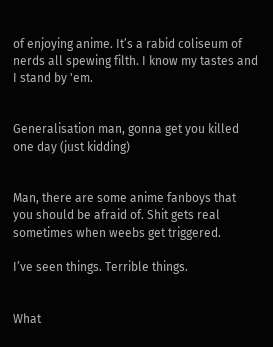of enjoying anime. It’s a rabid coliseum of nerds all spewing filth. I know my tastes and I stand by 'em.


Generalisation man, gonna get you killed one day (just kidding)


Man, there are some anime fanboys that you should be afraid of. Shit gets real sometimes when weebs get triggered.

I’ve seen things. Terrible things.


What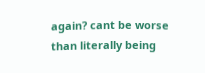again? cant be worse than literally being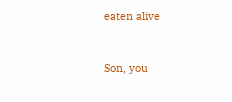eaten alive


Son, you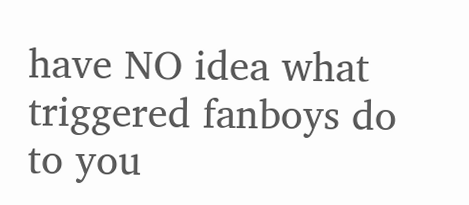have NO idea what triggered fanboys do to you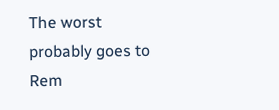The worst probably goes to Rem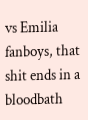vs Emilia fanboys, that shit ends in a bloodbath